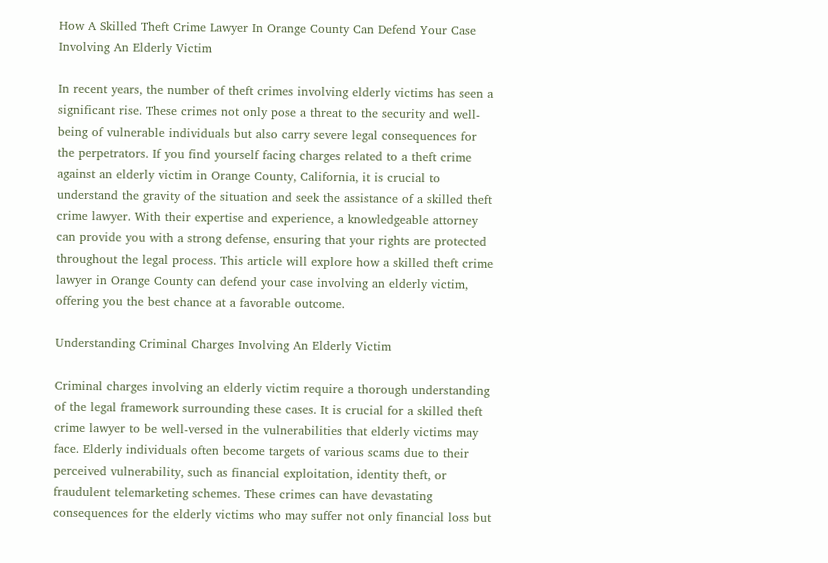How A Skilled Theft Crime Lawyer In Orange County Can Defend Your Case Involving An Elderly Victim

In recent years, the number of theft crimes involving elderly victims has seen a significant rise. These crimes not only pose a threat to the security and well-being of vulnerable individuals but also carry severe legal consequences for the perpetrators. If you find yourself facing charges related to a theft crime against an elderly victim in Orange County, California, it is crucial to understand the gravity of the situation and seek the assistance of a skilled theft crime lawyer. With their expertise and experience, a knowledgeable attorney can provide you with a strong defense, ensuring that your rights are protected throughout the legal process. This article will explore how a skilled theft crime lawyer in Orange County can defend your case involving an elderly victim, offering you the best chance at a favorable outcome.

Understanding Criminal Charges Involving An Elderly Victim

Criminal charges involving an elderly victim require a thorough understanding of the legal framework surrounding these cases. It is crucial for a skilled theft crime lawyer to be well-versed in the vulnerabilities that elderly victims may face. Elderly individuals often become targets of various scams due to their perceived vulnerability, such as financial exploitation, identity theft, or fraudulent telemarketing schemes. These crimes can have devastating consequences for the elderly victims who may suffer not only financial loss but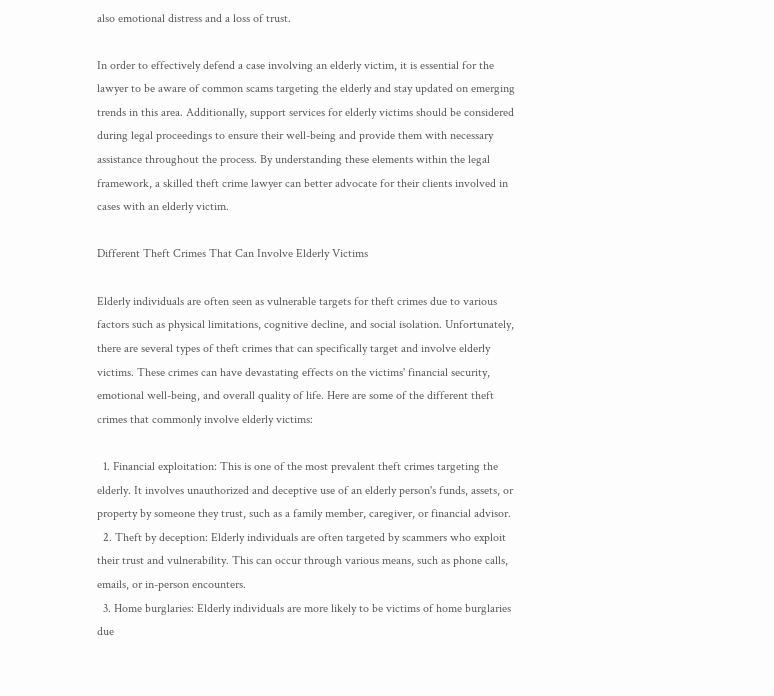also emotional distress and a loss of trust.

In order to effectively defend a case involving an elderly victim, it is essential for the lawyer to be aware of common scams targeting the elderly and stay updated on emerging trends in this area. Additionally, support services for elderly victims should be considered during legal proceedings to ensure their well-being and provide them with necessary assistance throughout the process. By understanding these elements within the legal framework, a skilled theft crime lawyer can better advocate for their clients involved in cases with an elderly victim.

Different Theft Crimes That Can Involve Elderly Victims

Elderly individuals are often seen as vulnerable targets for theft crimes due to various factors such as physical limitations, cognitive decline, and social isolation. Unfortunately, there are several types of theft crimes that can specifically target and involve elderly victims. These crimes can have devastating effects on the victims' financial security, emotional well-being, and overall quality of life. Here are some of the different theft crimes that commonly involve elderly victims:

  1. Financial exploitation: This is one of the most prevalent theft crimes targeting the elderly. It involves unauthorized and deceptive use of an elderly person's funds, assets, or property by someone they trust, such as a family member, caregiver, or financial advisor.
  2. Theft by deception: Elderly individuals are often targeted by scammers who exploit their trust and vulnerability. This can occur through various means, such as phone calls, emails, or in-person encounters.
  3. Home burglaries: Elderly individuals are more likely to be victims of home burglaries due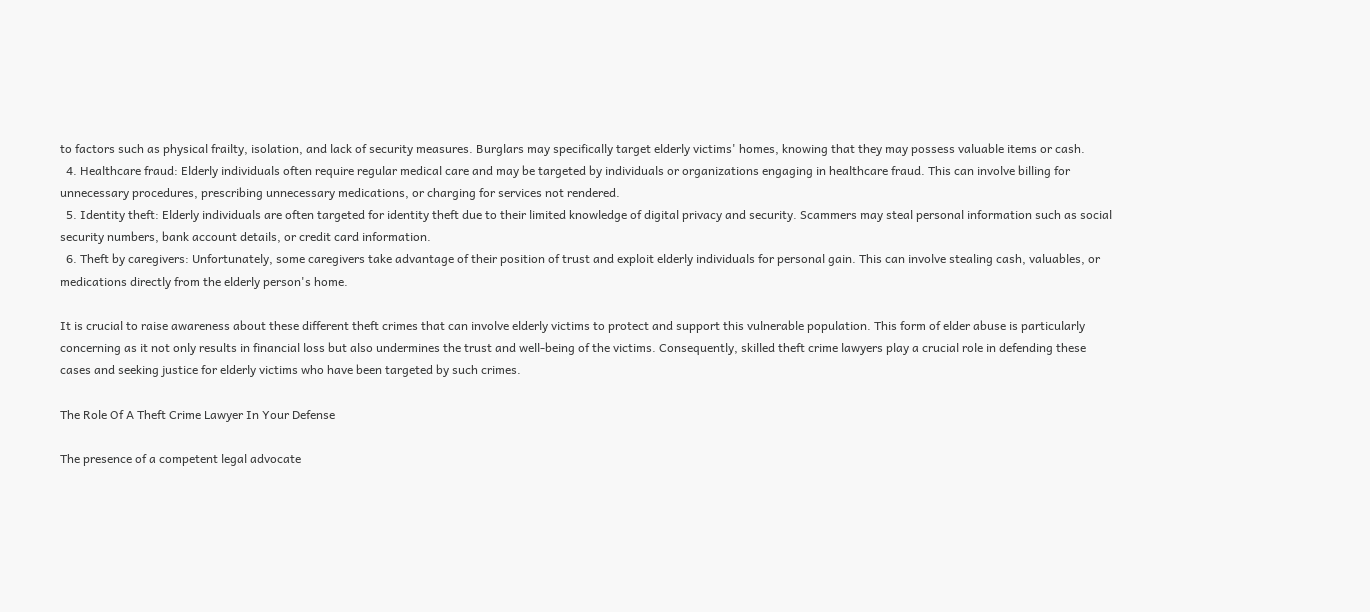to factors such as physical frailty, isolation, and lack of security measures. Burglars may specifically target elderly victims' homes, knowing that they may possess valuable items or cash.
  4. Healthcare fraud: Elderly individuals often require regular medical care and may be targeted by individuals or organizations engaging in healthcare fraud. This can involve billing for unnecessary procedures, prescribing unnecessary medications, or charging for services not rendered.
  5. Identity theft: Elderly individuals are often targeted for identity theft due to their limited knowledge of digital privacy and security. Scammers may steal personal information such as social security numbers, bank account details, or credit card information.
  6. Theft by caregivers: Unfortunately, some caregivers take advantage of their position of trust and exploit elderly individuals for personal gain. This can involve stealing cash, valuables, or medications directly from the elderly person's home.

It is crucial to raise awareness about these different theft crimes that can involve elderly victims to protect and support this vulnerable population. This form of elder abuse is particularly concerning as it not only results in financial loss but also undermines the trust and well-being of the victims. Consequently, skilled theft crime lawyers play a crucial role in defending these cases and seeking justice for elderly victims who have been targeted by such crimes.

The Role Of A Theft Crime Lawyer In Your Defense

The presence of a competent legal advocate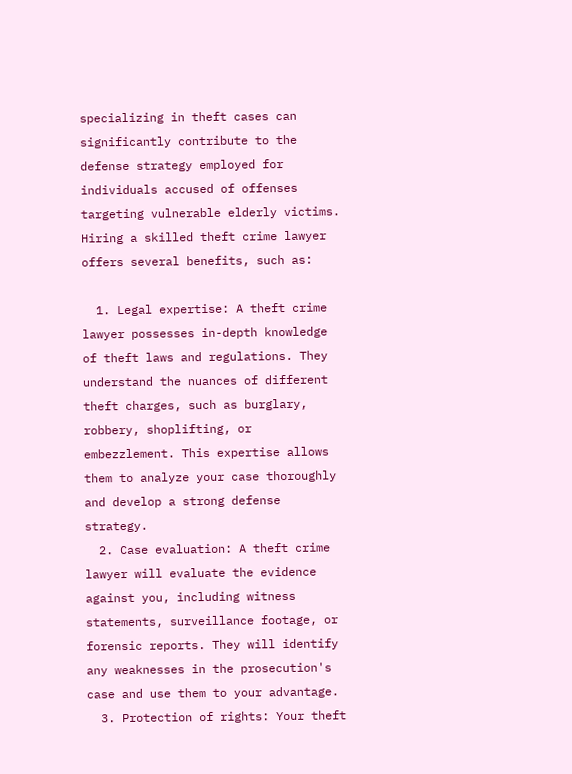specializing in theft cases can significantly contribute to the defense strategy employed for individuals accused of offenses targeting vulnerable elderly victims. Hiring a skilled theft crime lawyer offers several benefits, such as:

  1. Legal expertise: A theft crime lawyer possesses in-depth knowledge of theft laws and regulations. They understand the nuances of different theft charges, such as burglary, robbery, shoplifting, or embezzlement. This expertise allows them to analyze your case thoroughly and develop a strong defense strategy.
  2. Case evaluation: A theft crime lawyer will evaluate the evidence against you, including witness statements, surveillance footage, or forensic reports. They will identify any weaknesses in the prosecution's case and use them to your advantage.
  3. Protection of rights: Your theft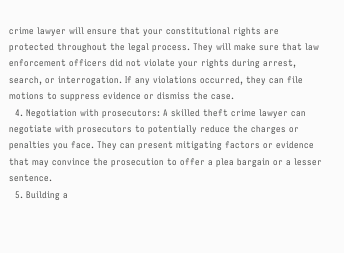crime lawyer will ensure that your constitutional rights are protected throughout the legal process. They will make sure that law enforcement officers did not violate your rights during arrest, search, or interrogation. If any violations occurred, they can file motions to suppress evidence or dismiss the case.
  4. Negotiation with prosecutors: A skilled theft crime lawyer can negotiate with prosecutors to potentially reduce the charges or penalties you face. They can present mitigating factors or evidence that may convince the prosecution to offer a plea bargain or a lesser sentence.
  5. Building a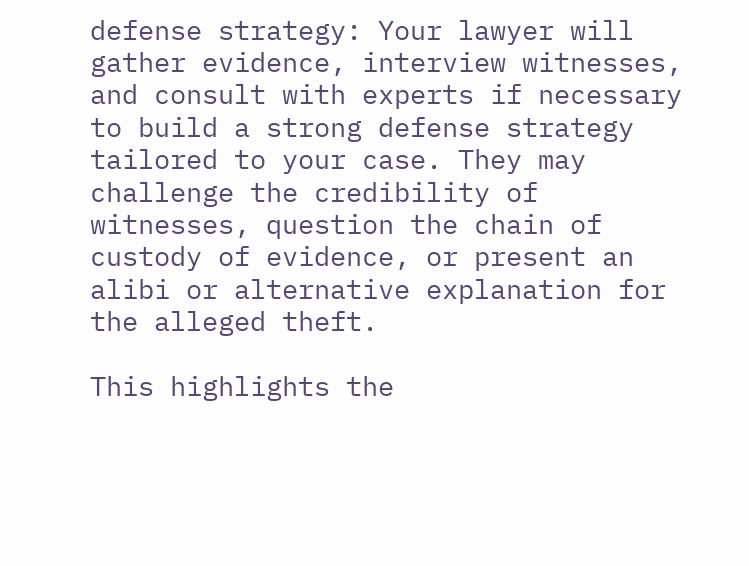defense strategy: Your lawyer will gather evidence, interview witnesses, and consult with experts if necessary to build a strong defense strategy tailored to your case. They may challenge the credibility of witnesses, question the chain of custody of evidence, or present an alibi or alternative explanation for the alleged theft.

This highlights the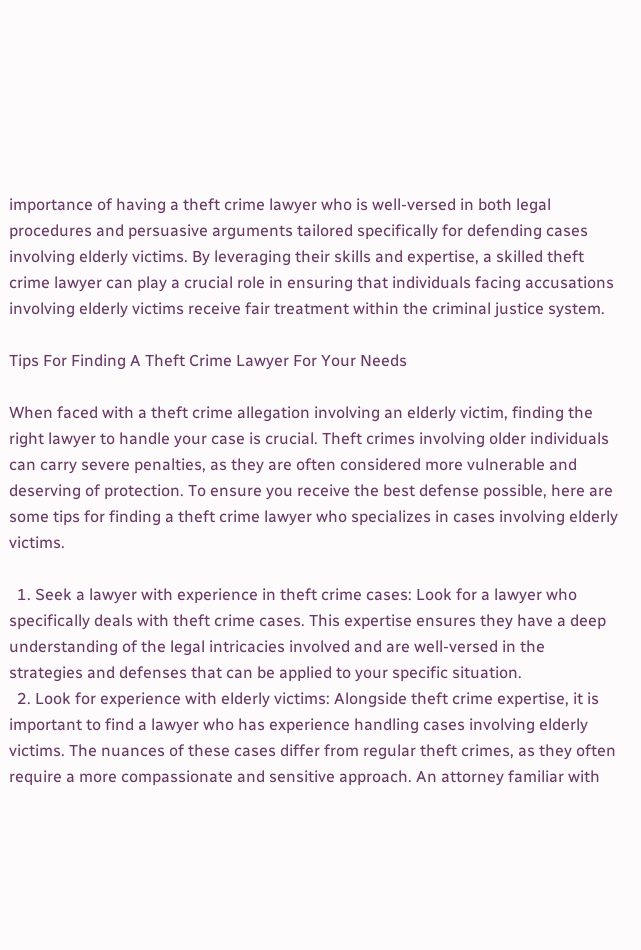importance of having a theft crime lawyer who is well-versed in both legal procedures and persuasive arguments tailored specifically for defending cases involving elderly victims. By leveraging their skills and expertise, a skilled theft crime lawyer can play a crucial role in ensuring that individuals facing accusations involving elderly victims receive fair treatment within the criminal justice system.

Tips For Finding A Theft Crime Lawyer For Your Needs

When faced with a theft crime allegation involving an elderly victim, finding the right lawyer to handle your case is crucial. Theft crimes involving older individuals can carry severe penalties, as they are often considered more vulnerable and deserving of protection. To ensure you receive the best defense possible, here are some tips for finding a theft crime lawyer who specializes in cases involving elderly victims.

  1. Seek a lawyer with experience in theft crime cases: Look for a lawyer who specifically deals with theft crime cases. This expertise ensures they have a deep understanding of the legal intricacies involved and are well-versed in the strategies and defenses that can be applied to your specific situation.
  2. Look for experience with elderly victims: Alongside theft crime expertise, it is important to find a lawyer who has experience handling cases involving elderly victims. The nuances of these cases differ from regular theft crimes, as they often require a more compassionate and sensitive approach. An attorney familiar with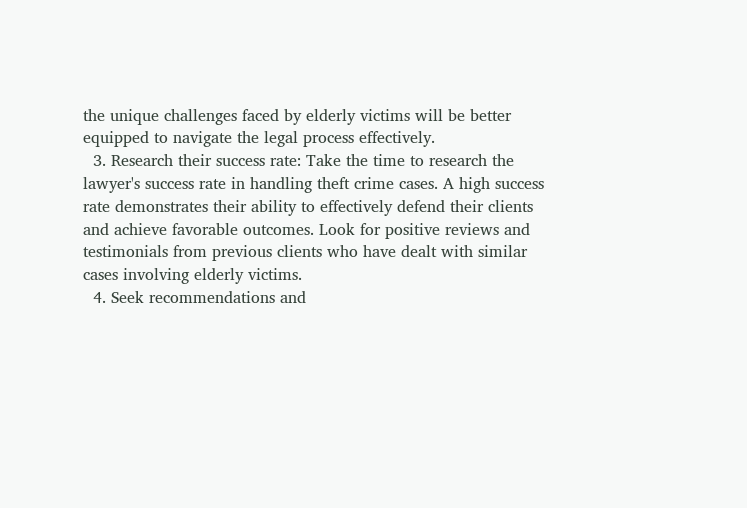the unique challenges faced by elderly victims will be better equipped to navigate the legal process effectively.
  3. Research their success rate: Take the time to research the lawyer's success rate in handling theft crime cases. A high success rate demonstrates their ability to effectively defend their clients and achieve favorable outcomes. Look for positive reviews and testimonials from previous clients who have dealt with similar cases involving elderly victims.
  4. Seek recommendations and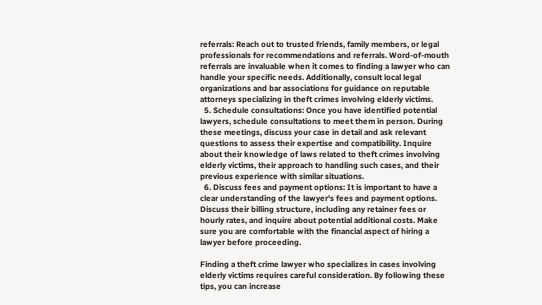referrals: Reach out to trusted friends, family members, or legal professionals for recommendations and referrals. Word-of-mouth referrals are invaluable when it comes to finding a lawyer who can handle your specific needs. Additionally, consult local legal organizations and bar associations for guidance on reputable attorneys specializing in theft crimes involving elderly victims.
  5. Schedule consultations: Once you have identified potential lawyers, schedule consultations to meet them in person. During these meetings, discuss your case in detail and ask relevant questions to assess their expertise and compatibility. Inquire about their knowledge of laws related to theft crimes involving elderly victims, their approach to handling such cases, and their previous experience with similar situations.
  6. Discuss fees and payment options: It is important to have a clear understanding of the lawyer's fees and payment options. Discuss their billing structure, including any retainer fees or hourly rates, and inquire about potential additional costs. Make sure you are comfortable with the financial aspect of hiring a lawyer before proceeding.

Finding a theft crime lawyer who specializes in cases involving elderly victims requires careful consideration. By following these tips, you can increase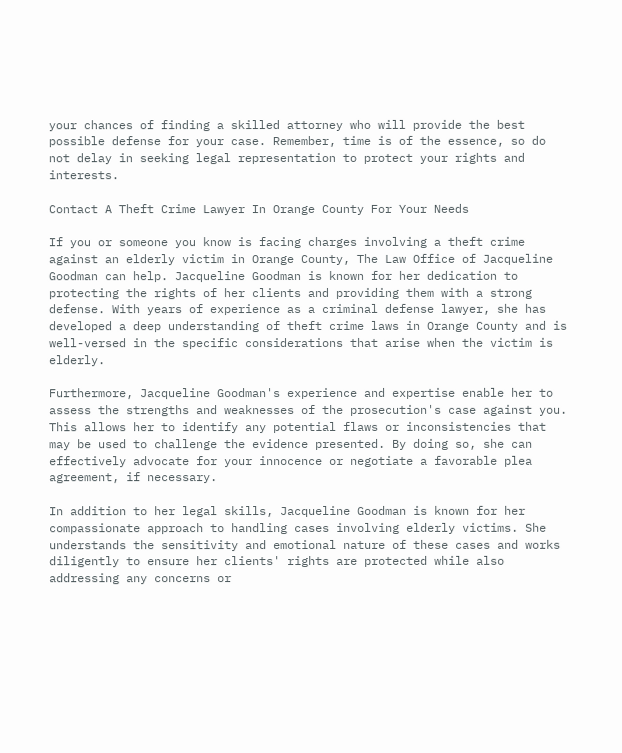your chances of finding a skilled attorney who will provide the best possible defense for your case. Remember, time is of the essence, so do not delay in seeking legal representation to protect your rights and interests.

Contact A Theft Crime Lawyer In Orange County For Your Needs

If you or someone you know is facing charges involving a theft crime against an elderly victim in Orange County, The Law Office of Jacqueline Goodman can help. Jacqueline Goodman is known for her dedication to protecting the rights of her clients and providing them with a strong defense. With years of experience as a criminal defense lawyer, she has developed a deep understanding of theft crime laws in Orange County and is well-versed in the specific considerations that arise when the victim is elderly.

Furthermore, Jacqueline Goodman's experience and expertise enable her to assess the strengths and weaknesses of the prosecution's case against you. This allows her to identify any potential flaws or inconsistencies that may be used to challenge the evidence presented. By doing so, she can effectively advocate for your innocence or negotiate a favorable plea agreement, if necessary.

In addition to her legal skills, Jacqueline Goodman is known for her compassionate approach to handling cases involving elderly victims. She understands the sensitivity and emotional nature of these cases and works diligently to ensure her clients' rights are protected while also addressing any concerns or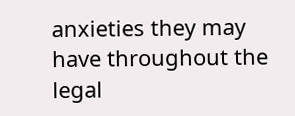anxieties they may have throughout the legal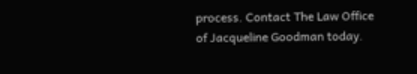process. Contact The Law Office of Jacqueline Goodman today.